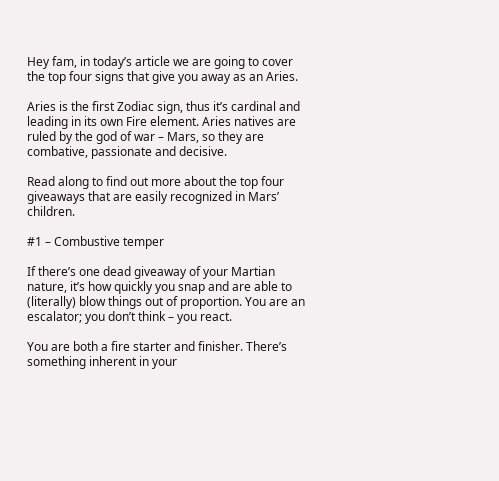Hey fam, in today’s article we are going to cover the top four signs that give you away as an Aries.

Aries is the first Zodiac sign, thus it’s cardinal and leading in its own Fire element. Aries natives are ruled by the god of war – Mars, so they are combative, passionate and decisive.

Read along to find out more about the top four giveaways that are easily recognized in Mars’ children.

#1 – Combustive temper

If there’s one dead giveaway of your Martian nature, it’s how quickly you snap and are able to (literally) blow things out of proportion. You are an escalator; you don’t think – you react.

You are both a fire starter and finisher. There’s something inherent in your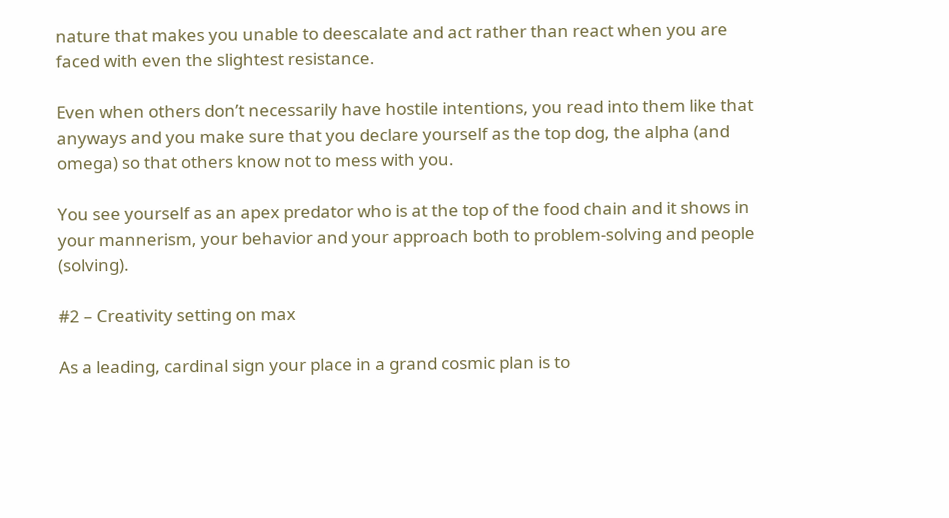nature that makes you unable to deescalate and act rather than react when you are faced with even the slightest resistance.

Even when others don’t necessarily have hostile intentions, you read into them like that anyways and you make sure that you declare yourself as the top dog, the alpha (and omega) so that others know not to mess with you.

You see yourself as an apex predator who is at the top of the food chain and it shows in your mannerism, your behavior and your approach both to problem-solving and people (solving).

#2 – Creativity setting on max

As a leading, cardinal sign your place in a grand cosmic plan is to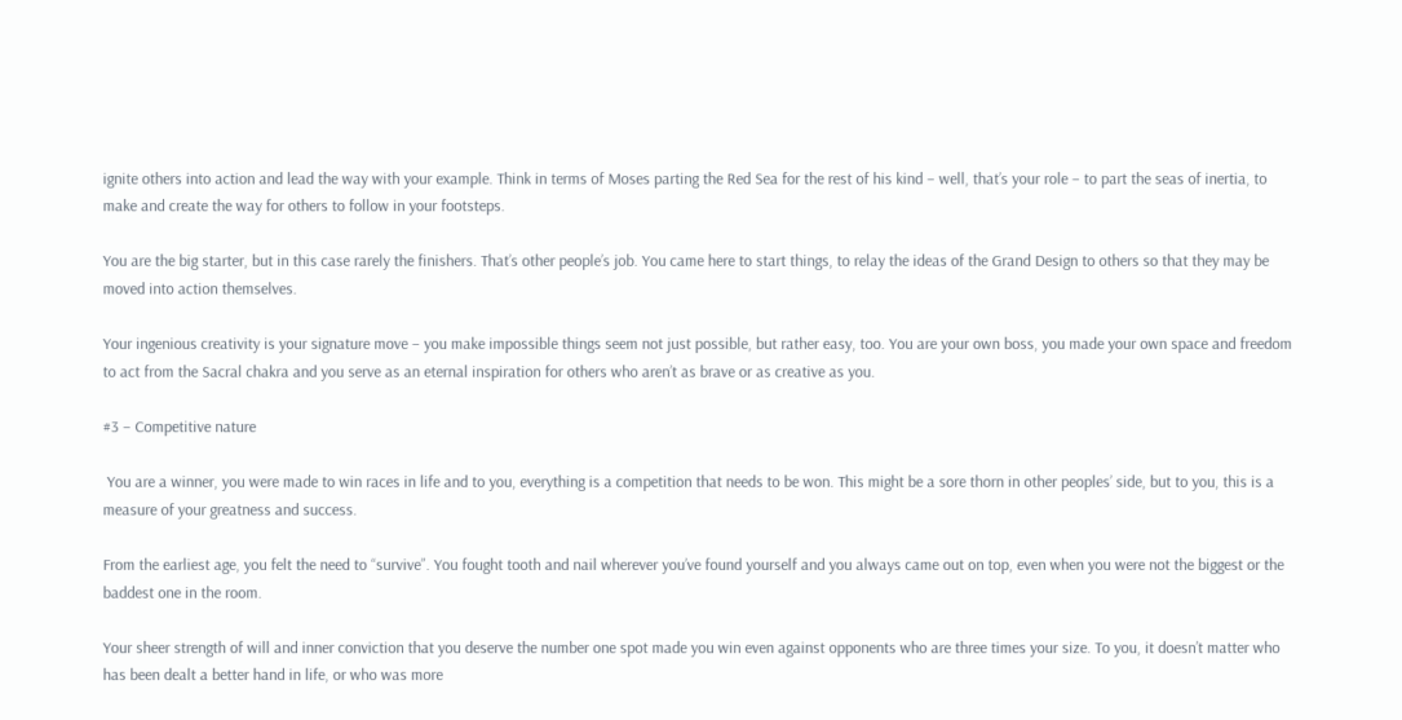ignite others into action and lead the way with your example. Think in terms of Moses parting the Red Sea for the rest of his kind – well, that’s your role – to part the seas of inertia, to make and create the way for others to follow in your footsteps.

You are the big starter, but in this case rarely the finishers. That’s other people’s job. You came here to start things, to relay the ideas of the Grand Design to others so that they may be moved into action themselves.

Your ingenious creativity is your signature move – you make impossible things seem not just possible, but rather easy, too. You are your own boss, you made your own space and freedom to act from the Sacral chakra and you serve as an eternal inspiration for others who aren’t as brave or as creative as you.

#3 – Competitive nature

 You are a winner, you were made to win races in life and to you, everything is a competition that needs to be won. This might be a sore thorn in other peoples’ side, but to you, this is a measure of your greatness and success.

From the earliest age, you felt the need to “survive”. You fought tooth and nail wherever you’ve found yourself and you always came out on top, even when you were not the biggest or the baddest one in the room.

Your sheer strength of will and inner conviction that you deserve the number one spot made you win even against opponents who are three times your size. To you, it doesn’t matter who has been dealt a better hand in life, or who was more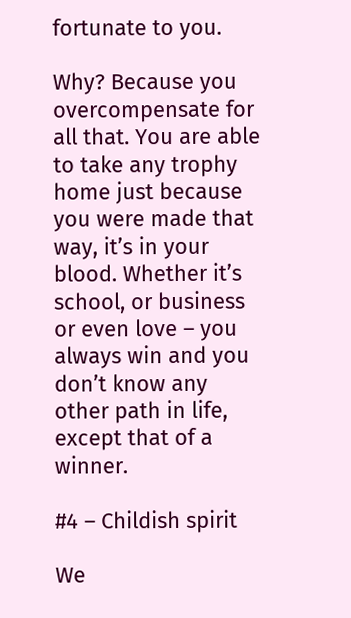fortunate to you.

Why? Because you overcompensate for all that. You are able to take any trophy home just because you were made that way, it’s in your blood. Whether it’s school, or business or even love – you always win and you don’t know any other path in life, except that of a winner.

#4 – Childish spirit

We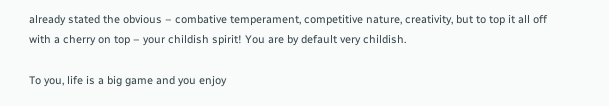already stated the obvious – combative temperament, competitive nature, creativity, but to top it all off with a cherry on top – your childish spirit! You are by default very childish.

To you, life is a big game and you enjoy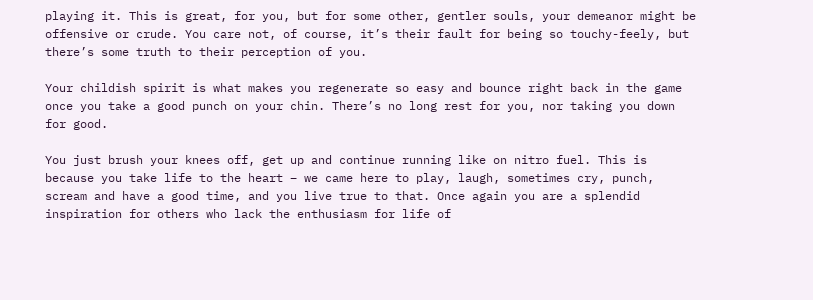playing it. This is great, for you, but for some other, gentler souls, your demeanor might be offensive or crude. You care not, of course, it’s their fault for being so touchy-feely, but there’s some truth to their perception of you.

Your childish spirit is what makes you regenerate so easy and bounce right back in the game once you take a good punch on your chin. There’s no long rest for you, nor taking you down for good.

You just brush your knees off, get up and continue running like on nitro fuel. This is because you take life to the heart – we came here to play, laugh, sometimes cry, punch, scream and have a good time, and you live true to that. Once again you are a splendid inspiration for others who lack the enthusiasm for life of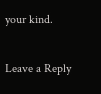your kind.

Leave a Reply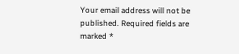Your email address will not be published. Required fields are marked *